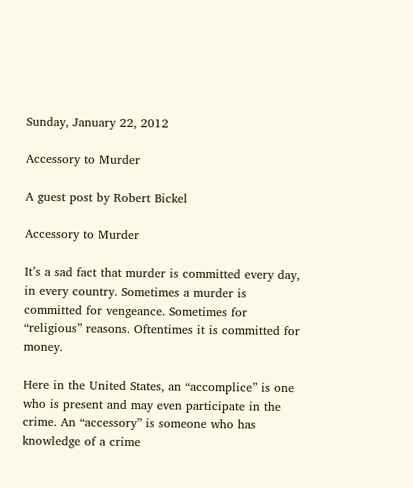Sunday, January 22, 2012

Accessory to Murder

A guest post by Robert Bickel

Accessory to Murder

It’s a sad fact that murder is committed every day, in every country. Sometimes a murder is committed for vengeance. Sometimes for “religious” reasons. Oftentimes it is committed for money.

Here in the United States, an “accomplice” is one who is present and may even participate in the crime. An “accessory” is someone who has knowledge of a crime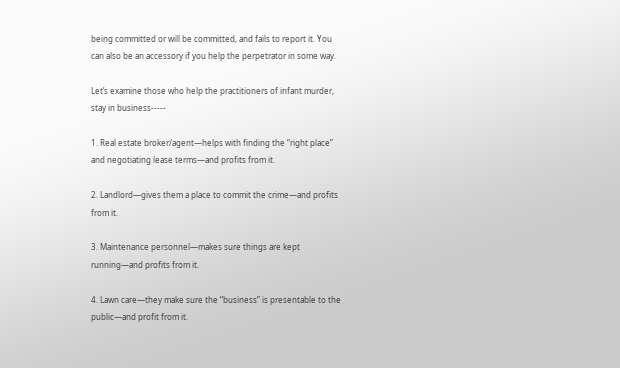being committed or will be committed, and fails to report it. You can also be an accessory if you help the perpetrator in some way.

Let’s examine those who help the practitioners of infant murder, stay in business-----

1. Real estate broker/agent—helps with finding the “right place” and negotiating lease terms—and profits from it.

2. Landlord—gives them a place to commit the crime—and profits from it.

3. Maintenance personnel—makes sure things are kept running—and profits from it.

4. Lawn care—they make sure the “business” is presentable to the public—and profit from it.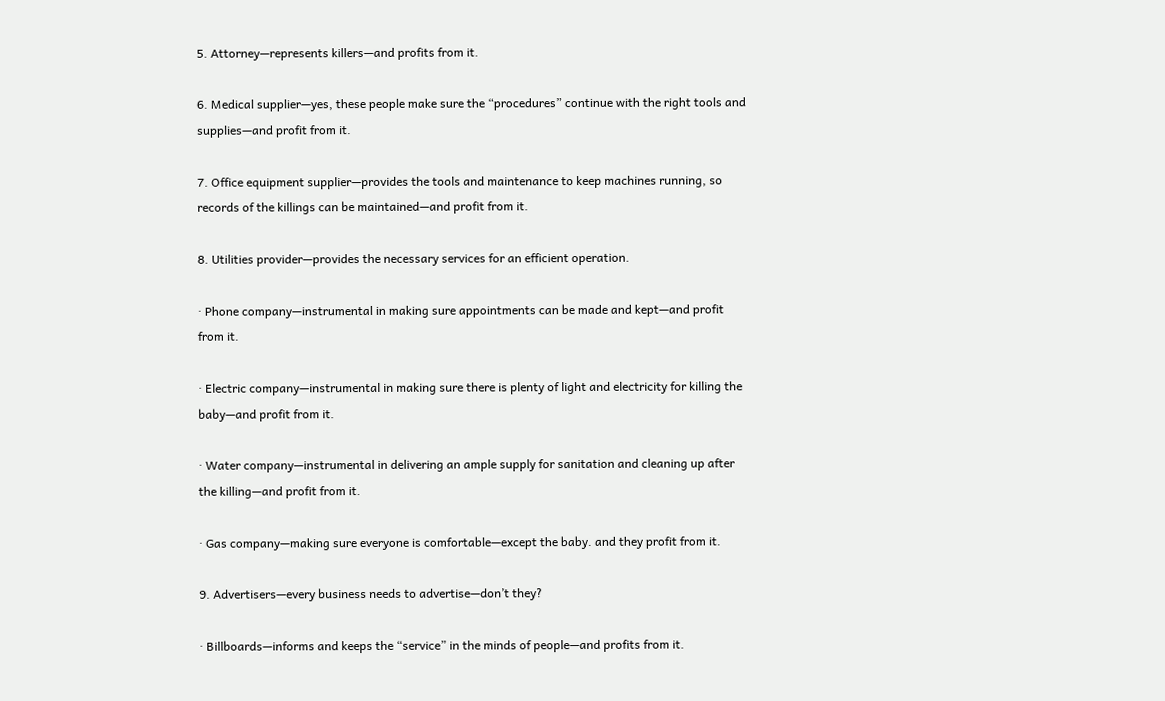5. Attorney—represents killers—and profits from it.

6. Medical supplier—yes, these people make sure the “procedures” continue with the right tools and supplies—and profit from it.

7. Office equipment supplier—provides the tools and maintenance to keep machines running, so records of the killings can be maintained—and profit from it.

8. Utilities provider—provides the necessary services for an efficient operation.

· Phone company—instrumental in making sure appointments can be made and kept—and profit from it.

· Electric company—instrumental in making sure there is plenty of light and electricity for killing the baby—and profit from it.

· Water company—instrumental in delivering an ample supply for sanitation and cleaning up after the killing—and profit from it.

· Gas company—making sure everyone is comfortable—except the baby. and they profit from it.

9. Advertisers—every business needs to advertise—don’t they?

· Billboards—informs and keeps the “service” in the minds of people—and profits from it.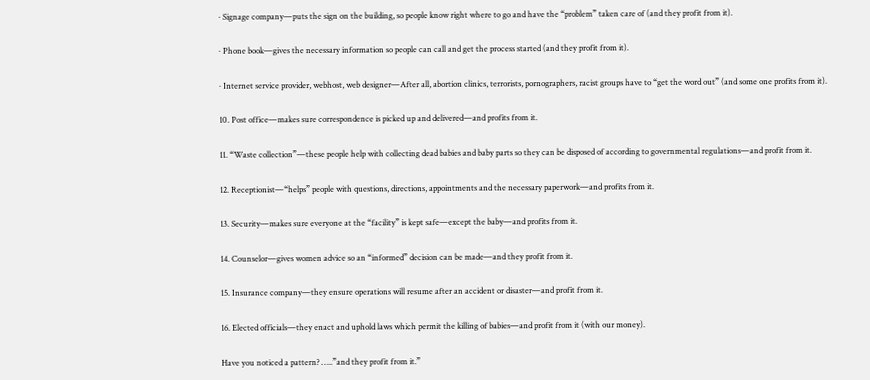· Signage company—puts the sign on the building, so people know right where to go and have the “problem” taken care of (and they profit from it).

· Phone book—gives the necessary information so people can call and get the process started (and they profit from it).

· Internet service provider, webhost, web designer—After all, abortion clinics, terrorists, pornographers, racist groups have to “get the word out” (and some one profits from it).

10. Post office—makes sure correspondence is picked up and delivered—and profits from it.

11. “Waste collection”—these people help with collecting dead babies and baby parts so they can be disposed of according to governmental regulations—and profit from it.

12. Receptionist—“helps” people with questions, directions, appointments and the necessary paperwork—and profits from it.

13. Security—makes sure everyone at the “facility” is kept safe—except the baby—and profits from it.

14. Counselor—gives women advice so an “informed” decision can be made—and they profit from it.

15. Insurance company—they ensure operations will resume after an accident or disaster—and profit from it.

16. Elected officials—they enact and uphold laws which permit the killing of babies—and profit from it (with our money).

Have you noticed a pattern? …..”and they profit from it.”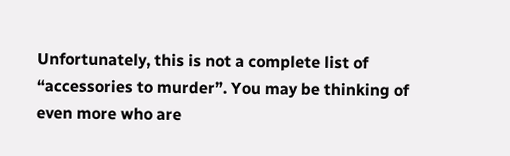Unfortunately, this is not a complete list of “accessories to murder”. You may be thinking of even more who are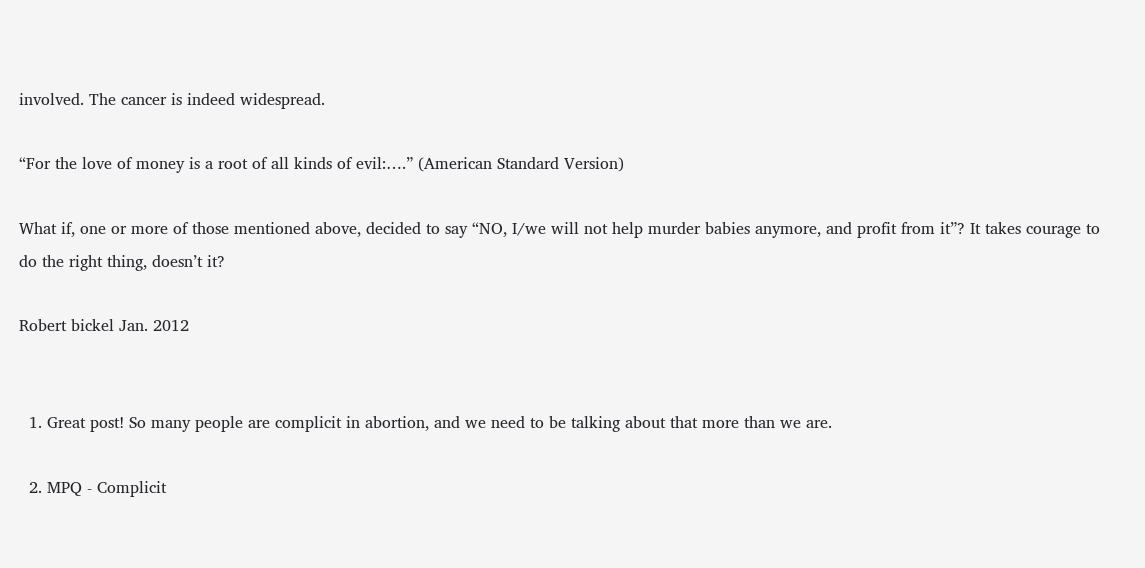involved. The cancer is indeed widespread.

“For the love of money is a root of all kinds of evil:….” (American Standard Version)

What if, one or more of those mentioned above, decided to say “NO, I/we will not help murder babies anymore, and profit from it”? It takes courage to do the right thing, doesn’t it?

Robert bickel Jan. 2012


  1. Great post! So many people are complicit in abortion, and we need to be talking about that more than we are.

  2. MPQ - Complicit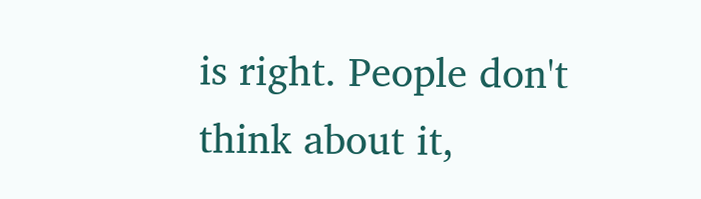is right. People don't think about it,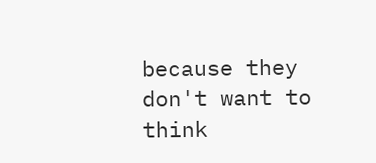because they don't want to think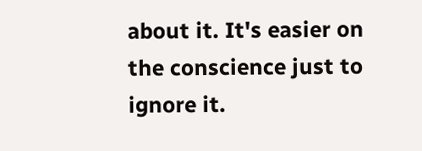about it. It's easier on the conscience just to ignore it.